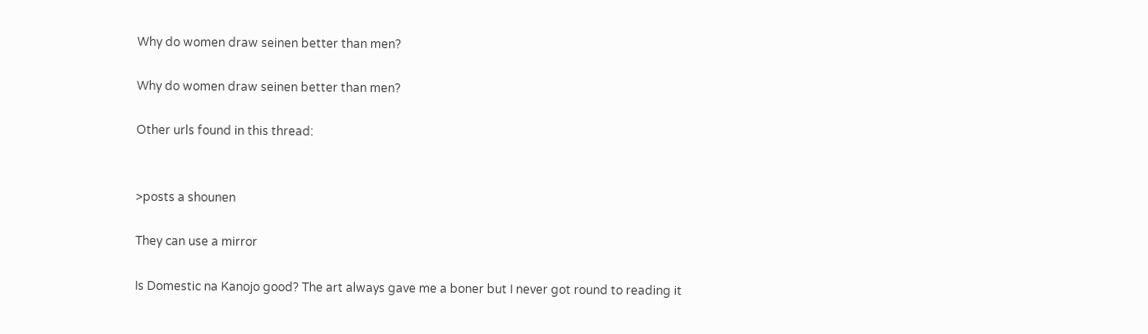Why do women draw seinen better than men?

Why do women draw seinen better than men?

Other urls found in this thread:


>posts a shounen

They can use a mirror

Is Domestic na Kanojo good? The art always gave me a boner but I never got round to reading it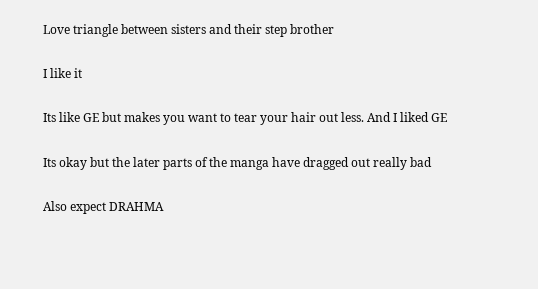Love triangle between sisters and their step brother

I like it

Its like GE but makes you want to tear your hair out less. And I liked GE

Its okay but the later parts of the manga have dragged out really bad

Also expect DRAHMA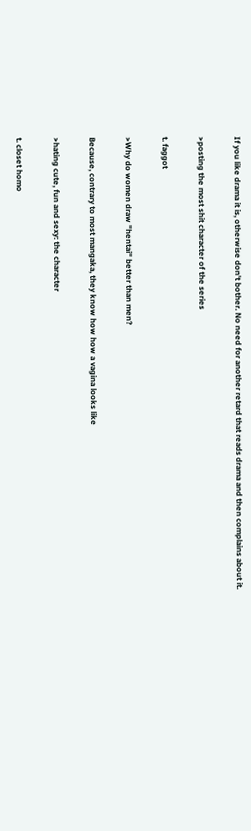If you like drama it is, otherwise don't bother. No need for another retard that reads drama and then complains about it.

>posting the most shit character of the series

t. faggot

>Why do women draw "hentai" better than men?

Because, contrary to most mangaka, they know how how a vagina looks like

>hating cute, fun and sexy: the character

t. closet homo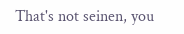That's not seinen, you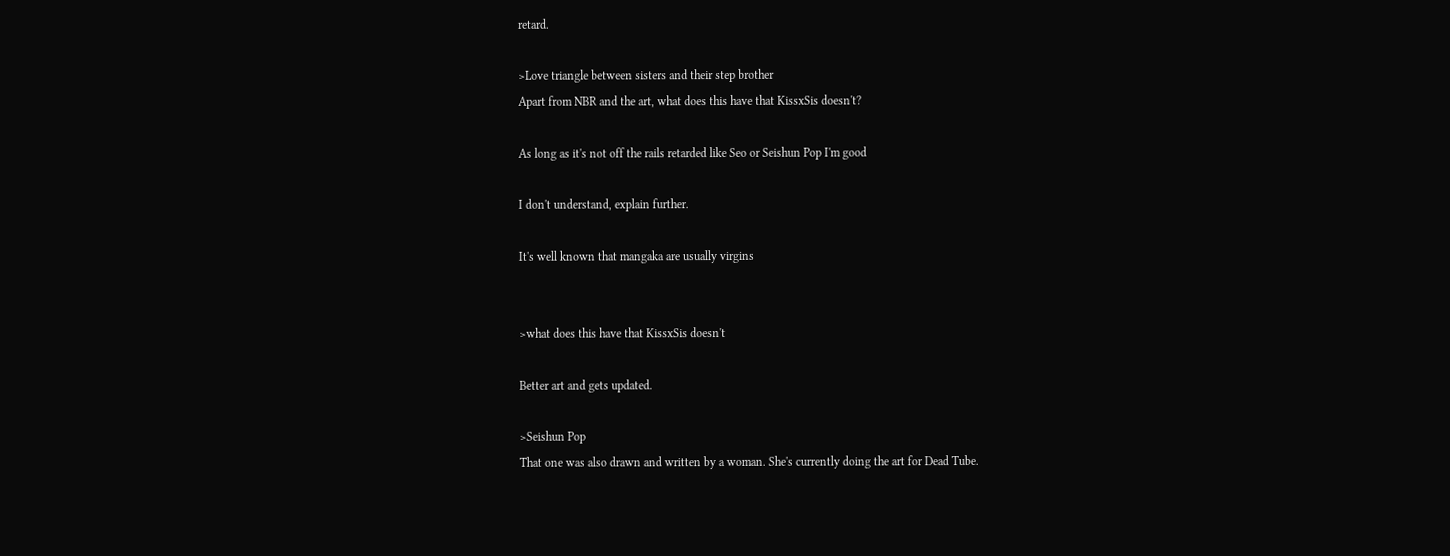retard.

>Love triangle between sisters and their step brother
Apart from NBR and the art, what does this have that KissxSis doesn't?

As long as it's not off the rails retarded like Seo or Seishun Pop I'm good

I don't understand, explain further.

It's well known that mangaka are usually virgins


>what does this have that KissxSis doesn't

Better art and gets updated.

>Seishun Pop
That one was also drawn and written by a woman. She's currently doing the art for Dead Tube.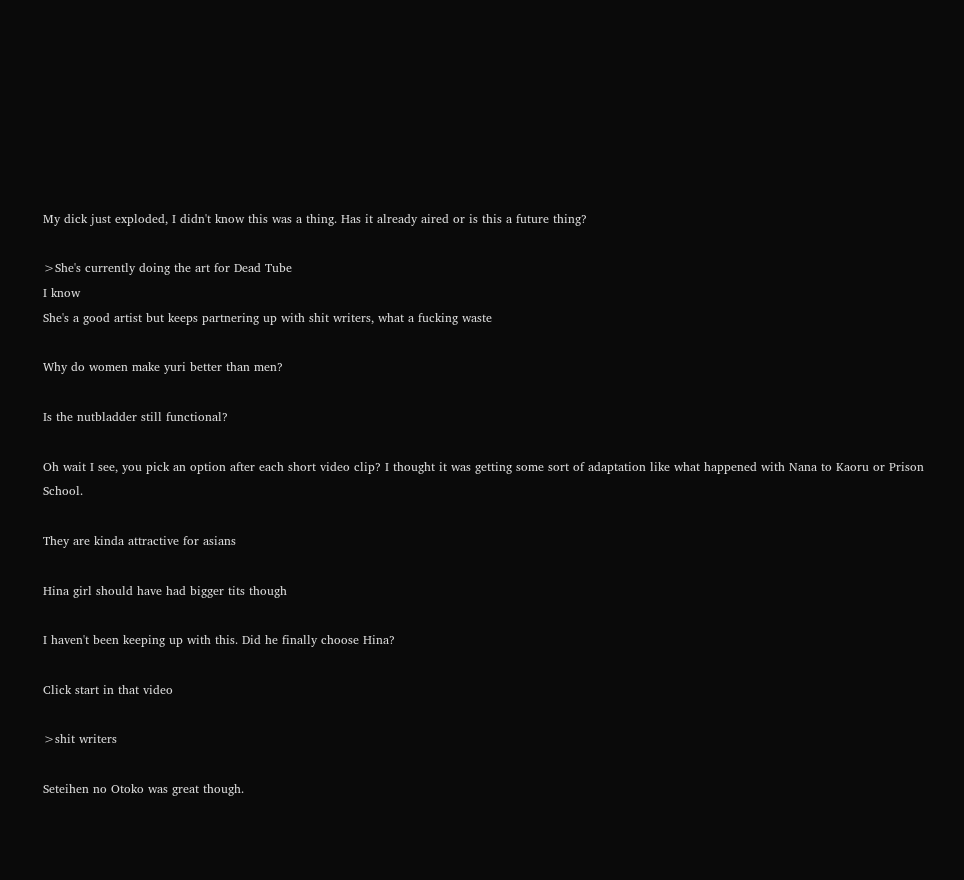My dick just exploded, I didn't know this was a thing. Has it already aired or is this a future thing?

>She's currently doing the art for Dead Tube
I know
She's a good artist but keeps partnering up with shit writers, what a fucking waste

Why do women make yuri better than men?

Is the nutbladder still functional?

Oh wait I see, you pick an option after each short video clip? I thought it was getting some sort of adaptation like what happened with Nana to Kaoru or Prison School.

They are kinda attractive for asians

Hina girl should have had bigger tits though

I haven't been keeping up with this. Did he finally choose Hina?

Click start in that video

>shit writers

Seteihen no Otoko was great though.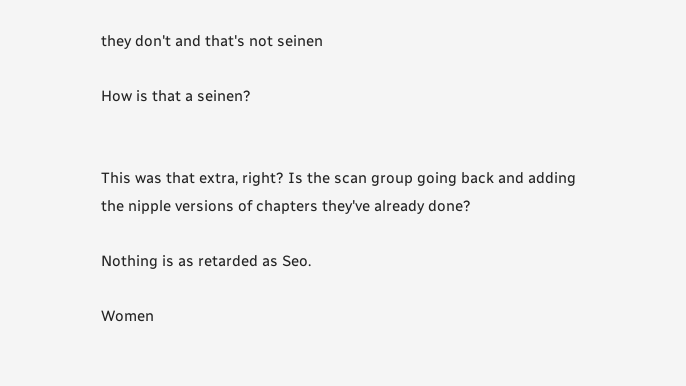they don't and that's not seinen

How is that a seinen?


This was that extra, right? Is the scan group going back and adding the nipple versions of chapters they've already done?

Nothing is as retarded as Seo.

Women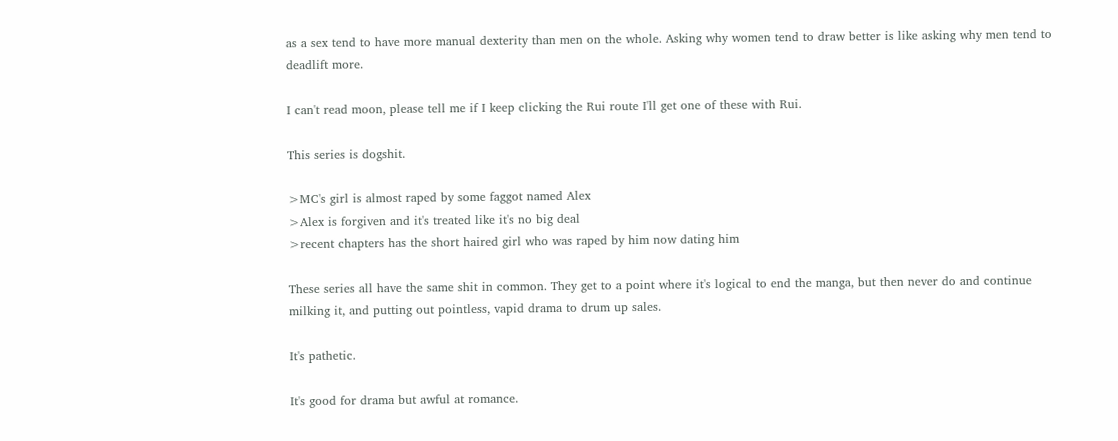as a sex tend to have more manual dexterity than men on the whole. Asking why women tend to draw better is like asking why men tend to deadlift more.

I can't read moon, please tell me if I keep clicking the Rui route I'll get one of these with Rui.

This series is dogshit.

>MC's girl is almost raped by some faggot named Alex
>Alex is forgiven and it's treated like it's no big deal
>recent chapters has the short haired girl who was raped by him now dating him

These series all have the same shit in common. They get to a point where it's logical to end the manga, but then never do and continue milking it, and putting out pointless, vapid drama to drum up sales.

It's pathetic.

It's good for drama but awful at romance.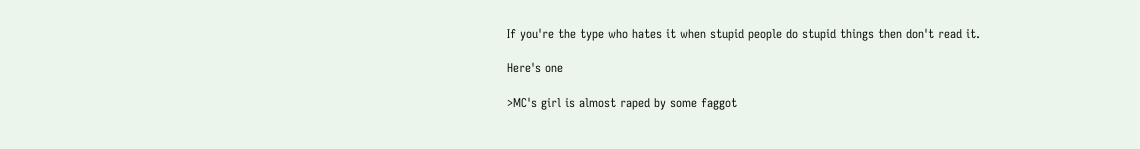If you're the type who hates it when stupid people do stupid things then don't read it.

Here's one

>MC's girl is almost raped by some faggot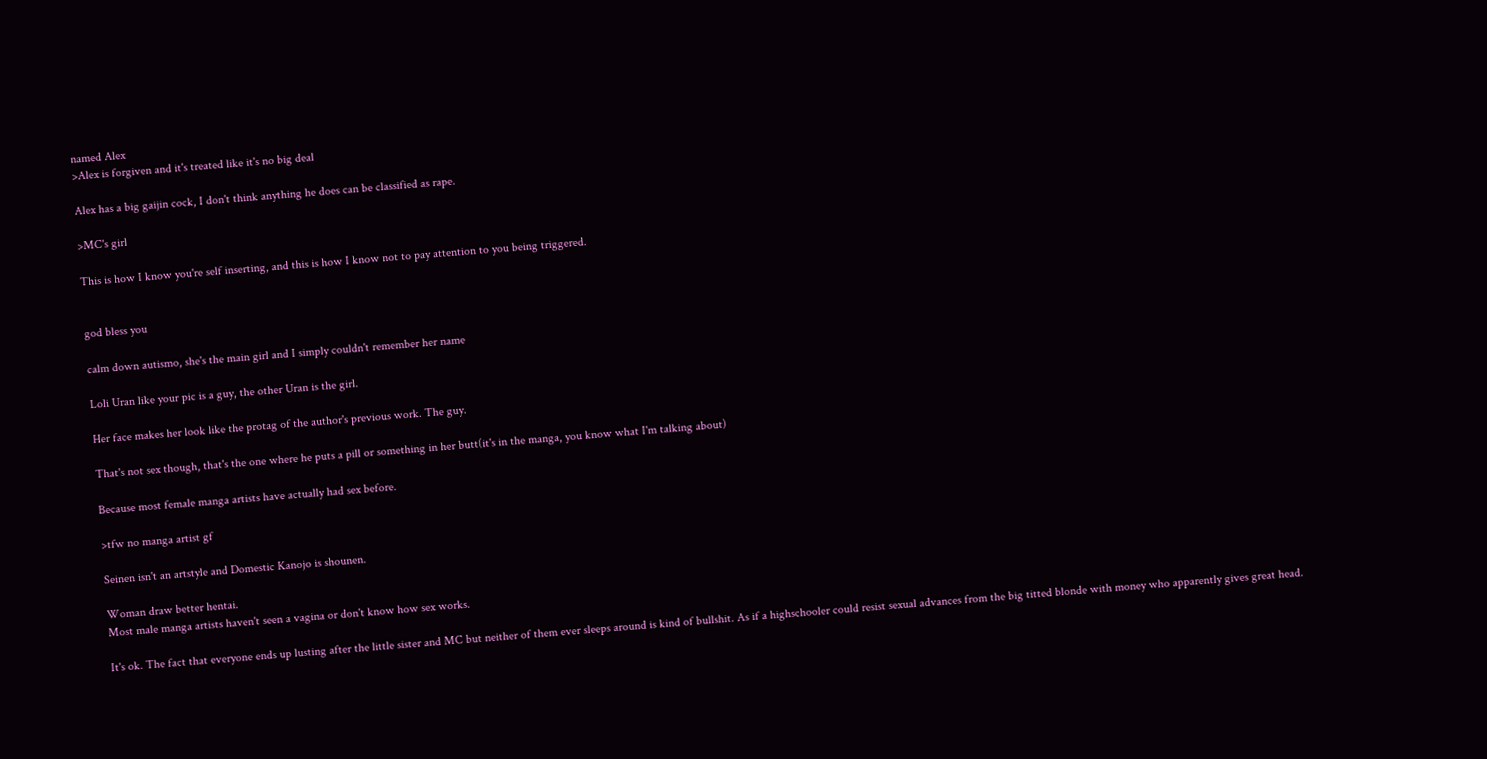named Alex
>Alex is forgiven and it's treated like it's no big deal

Alex has a big gaijin cock, I don't think anything he does can be classified as rape.

>MC's girl

This is how I know you're self inserting, and this is how I know not to pay attention to you being triggered.


god bless you

calm down autismo, she's the main girl and I simply couldn't remember her name

Loli Uran like your pic is a guy, the other Uran is the girl.

Her face makes her look like the protag of the author's previous work. The guy.

That's not sex though, that's the one where he puts a pill or something in her butt(it's in the manga, you know what I'm talking about)

Because most female manga artists have actually had sex before.

>tfw no manga artist gf

Seinen isn't an artstyle and Domestic Kanojo is shounen.

Woman draw better hentai.
Most male manga artists haven't seen a vagina or don't know how sex works.

It's ok. The fact that everyone ends up lusting after the little sister and MC but neither of them ever sleeps around is kind of bullshit. As if a highschooler could resist sexual advances from the big titted blonde with money who apparently gives great head.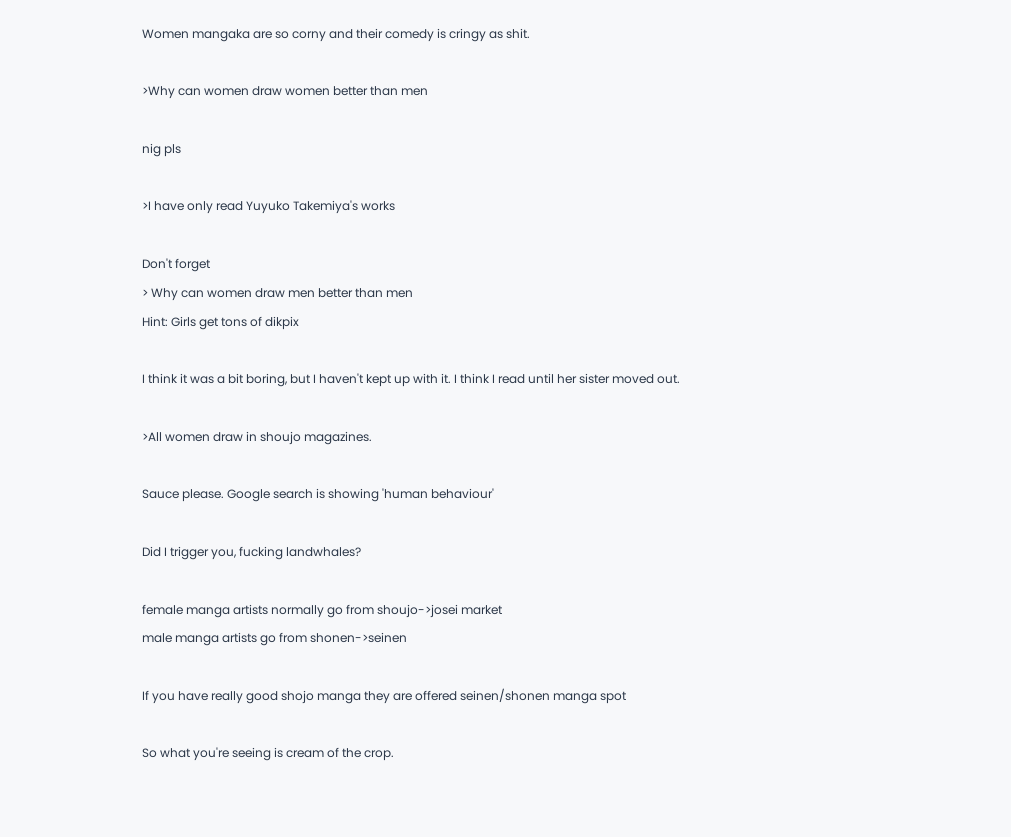Women mangaka are so corny and their comedy is cringy as shit.

>Why can women draw women better than men

nig pls

>I have only read Yuyuko Takemiya's works

Don't forget
> Why can women draw men better than men
Hint: Girls get tons of dikpix

I think it was a bit boring, but I haven't kept up with it. I think I read until her sister moved out.

>All women draw in shoujo magazines.

Sauce please. Google search is showing 'human behaviour'

Did I trigger you, fucking landwhales?

female manga artists normally go from shoujo->josei market
male manga artists go from shonen->seinen

If you have really good shojo manga they are offered seinen/shonen manga spot

So what you're seeing is cream of the crop.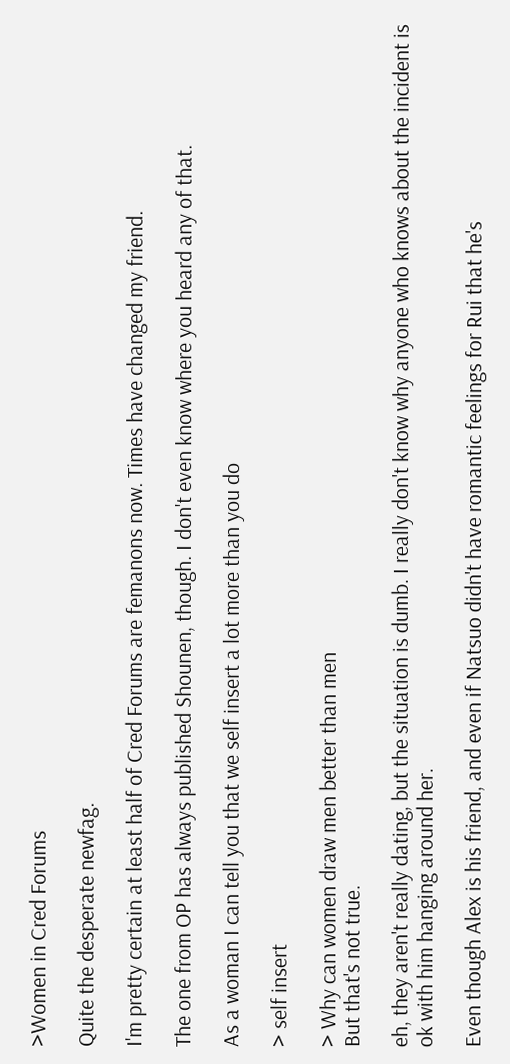>Women in Cred Forums

Quite the desperate newfag.

I'm pretty certain at least half of Cred Forums are femanons now. Times have changed my friend.

The one from OP has always published Shounen, though. I don't even know where you heard any of that.

As a woman I can tell you that we self insert a lot more than you do

> self insert

> Why can women draw men better than men
But that's not true.

eh, they aren't really dating, but the situation is dumb. I really don't know why anyone who knows about the incident is ok with him hanging around her.

Even though Alex is his friend, and even if Natsuo didn't have romantic feelings for Rui that he's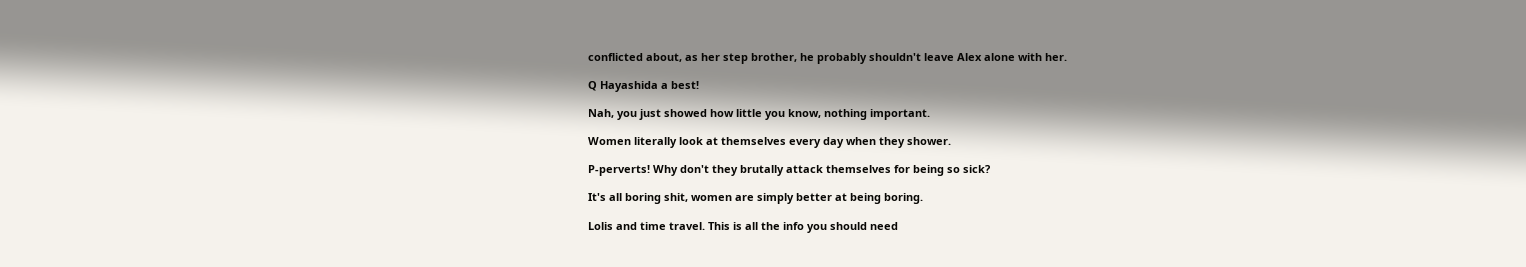conflicted about, as her step brother, he probably shouldn't leave Alex alone with her.

Q Hayashida a best!

Nah, you just showed how little you know, nothing important.

Women literally look at themselves every day when they shower.

P-perverts! Why don't they brutally attack themselves for being so sick?

It's all boring shit, women are simply better at being boring.

Lolis and time travel. This is all the info you should need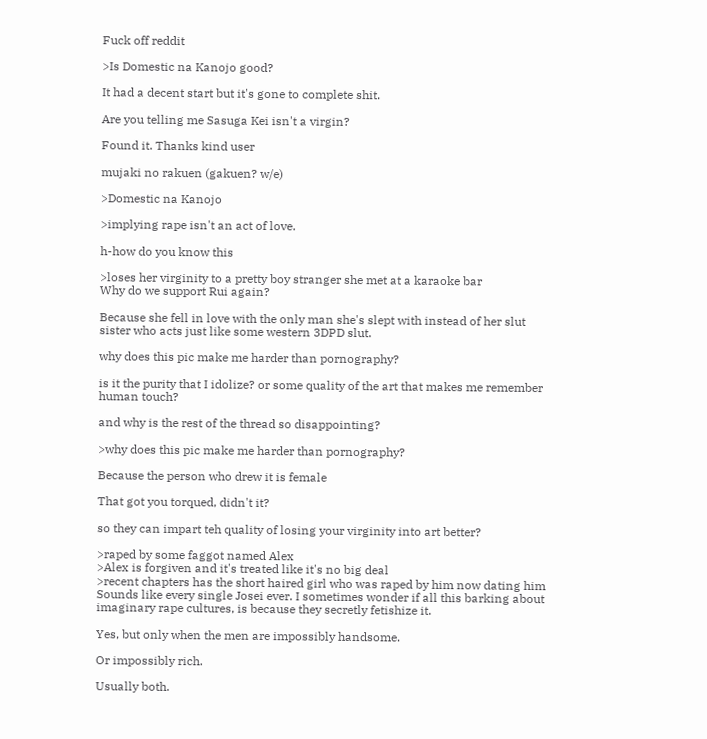Fuck off reddit

>Is Domestic na Kanojo good?

It had a decent start but it's gone to complete shit.

Are you telling me Sasuga Kei isn't a virgin?

Found it. Thanks kind user

mujaki no rakuen (gakuen? w/e)

>Domestic na Kanojo

>implying rape isn't an act of love.

h-how do you know this

>loses her virginity to a pretty boy stranger she met at a karaoke bar
Why do we support Rui again?

Because she fell in love with the only man she's slept with instead of her slut sister who acts just like some western 3DPD slut.

why does this pic make me harder than pornography?

is it the purity that I idolize? or some quality of the art that makes me remember human touch?

and why is the rest of the thread so disappointing?

>why does this pic make me harder than pornography?

Because the person who drew it is female

That got you torqued, didn't it?

so they can impart teh quality of losing your virginity into art better?

>raped by some faggot named Alex
>Alex is forgiven and it's treated like it's no big deal
>recent chapters has the short haired girl who was raped by him now dating him
Sounds like every single Josei ever. I sometimes wonder if all this barking about imaginary rape cultures, is because they secretly fetishize it.

Yes, but only when the men are impossibly handsome.

Or impossibly rich.

Usually both.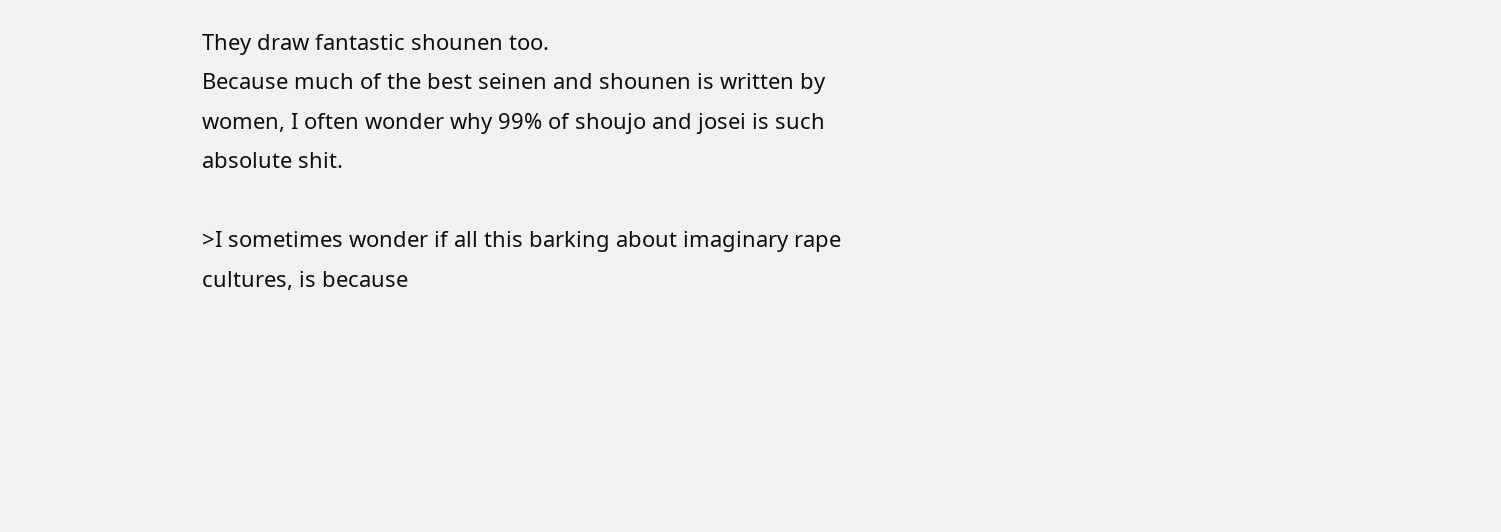They draw fantastic shounen too.
Because much of the best seinen and shounen is written by women, I often wonder why 99% of shoujo and josei is such absolute shit.

>I sometimes wonder if all this barking about imaginary rape cultures, is because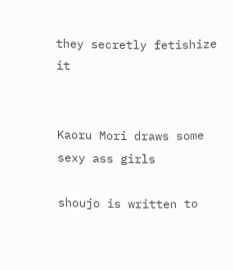they secretly fetishize it


Kaoru Mori draws some sexy ass girls

shoujo is written to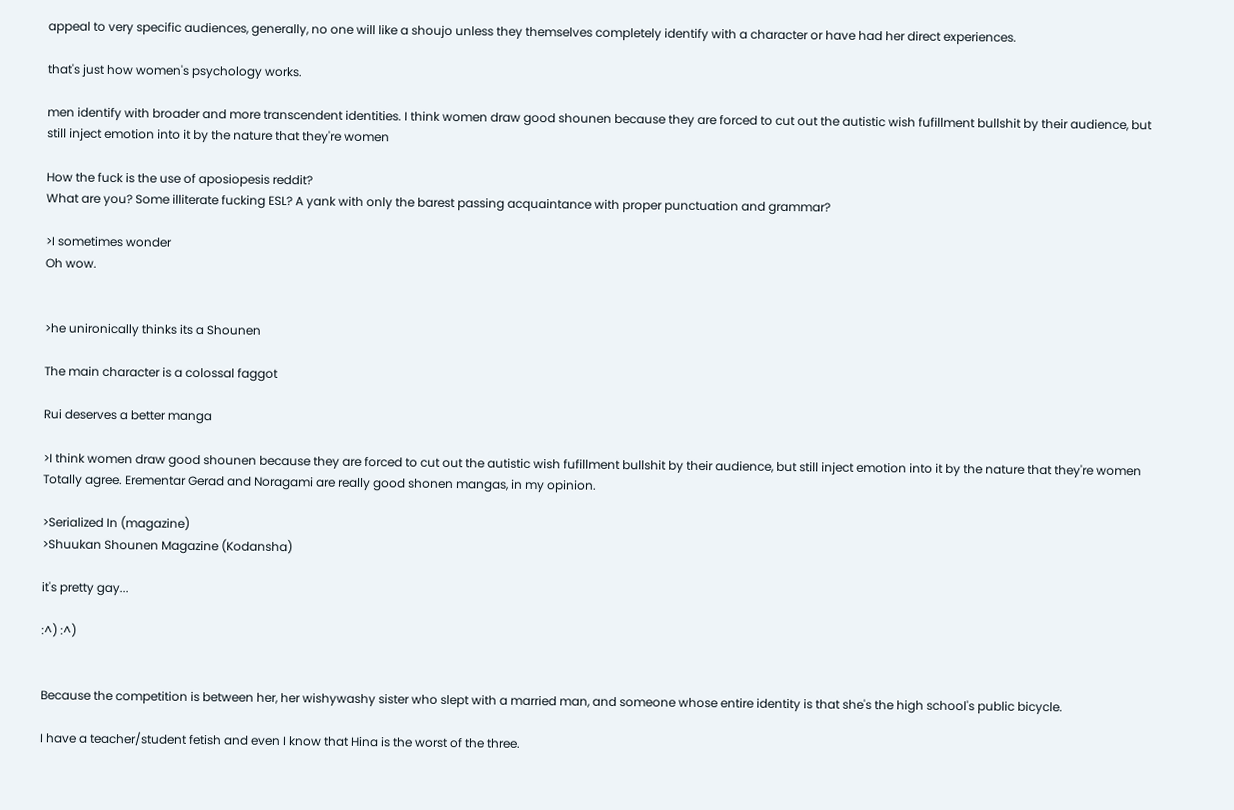appeal to very specific audiences, generally, no one will like a shoujo unless they themselves completely identify with a character or have had her direct experiences.

that's just how women's psychology works.

men identify with broader and more transcendent identities. I think women draw good shounen because they are forced to cut out the autistic wish fufillment bullshit by their audience, but still inject emotion into it by the nature that they're women

How the fuck is the use of aposiopesis reddit?
What are you? Some illiterate fucking ESL? A yank with only the barest passing acquaintance with proper punctuation and grammar?

>I sometimes wonder
Oh wow.


>he unironically thinks its a Shounen

The main character is a colossal faggot

Rui deserves a better manga

>I think women draw good shounen because they are forced to cut out the autistic wish fufillment bullshit by their audience, but still inject emotion into it by the nature that they're women
Totally agree. Erementar Gerad and Noragami are really good shonen mangas, in my opinion.

>Serialized In (magazine)
>Shuukan Shounen Magazine (Kodansha)

it's pretty gay...

:^) :^)


Because the competition is between her, her wishywashy sister who slept with a married man, and someone whose entire identity is that she's the high school's public bicycle.

I have a teacher/student fetish and even I know that Hina is the worst of the three.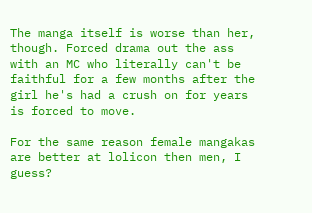The manga itself is worse than her, though. Forced drama out the ass with an MC who literally can't be faithful for a few months after the girl he's had a crush on for years is forced to move.

For the same reason female mangakas are better at lolicon then men, I guess?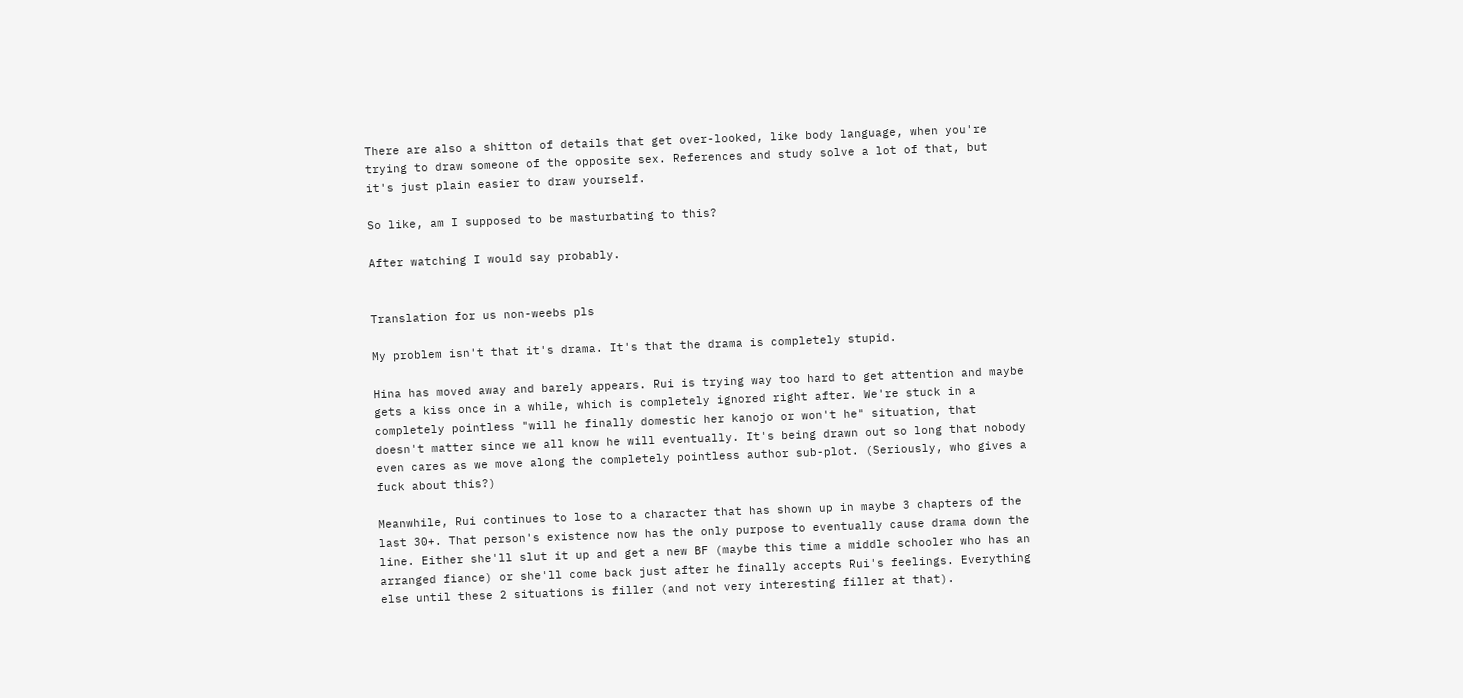There are also a shitton of details that get over-looked, like body language, when you're trying to draw someone of the opposite sex. References and study solve a lot of that, but it's just plain easier to draw yourself.

So like, am I supposed to be masturbating to this?

After watching I would say probably.


Translation for us non-weebs pls

My problem isn't that it's drama. It's that the drama is completely stupid.

Hina has moved away and barely appears. Rui is trying way too hard to get attention and maybe gets a kiss once in a while, which is completely ignored right after. We're stuck in a completely pointless "will he finally domestic her kanojo or won't he" situation, that doesn't matter since we all know he will eventually. It's being drawn out so long that nobody even cares as we move along the completely pointless author sub-plot. (Seriously, who gives a fuck about this?)

Meanwhile, Rui continues to lose to a character that has shown up in maybe 3 chapters of the last 30+. That person's existence now has the only purpose to eventually cause drama down the line. Either she'll slut it up and get a new BF (maybe this time a middle schooler who has an arranged fiance) or she'll come back just after he finally accepts Rui's feelings. Everything else until these 2 situations is filler (and not very interesting filler at that).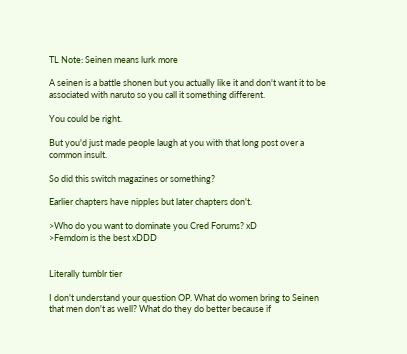TL Note: Seinen means lurk more

A seinen is a battle shonen but you actually like it and don't want it to be associated with naruto so you call it something different.

You could be right.

But you'd just made people laugh at you with that long post over a common insult.

So did this switch magazines or something?

Earlier chapters have nipples but later chapters don't.

>Who do you want to dominate you Cred Forums? xD
>Femdom is the best xDDD


Literally tumblr tier

I don't understand your question OP. What do women bring to Seinen that men don't as well? What do they do better because if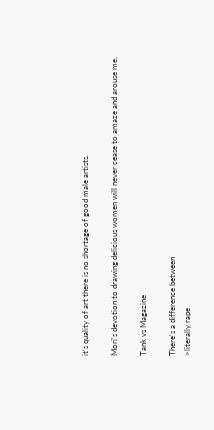it's quality of art there is no shortage of good male artists.

Mori's devotion to drawing delicious women will never cease to amaze and arouse me.

Tank vs Magazine

There's a difference between
>literally rape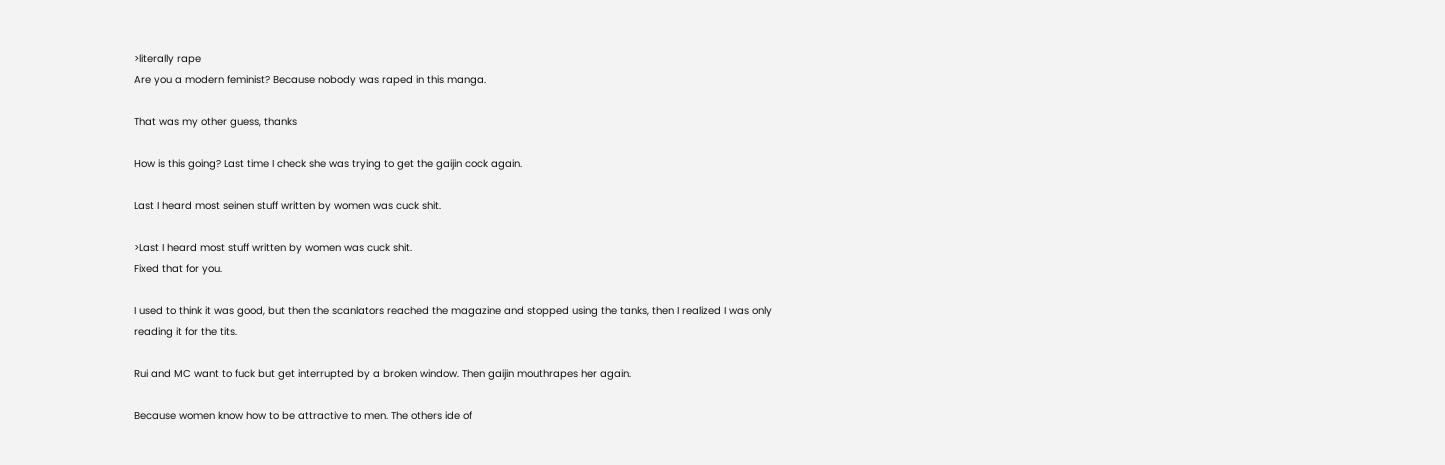>literally rape
Are you a modern feminist? Because nobody was raped in this manga.

That was my other guess, thanks

How is this going? Last time I check she was trying to get the gaijin cock again.

Last I heard most seinen stuff written by women was cuck shit.

>Last I heard most stuff written by women was cuck shit.
Fixed that for you.

I used to think it was good, but then the scanlators reached the magazine and stopped using the tanks, then I realized I was only reading it for the tits.

Rui and MC want to fuck but get interrupted by a broken window. Then gaijin mouthrapes her again.

Because women know how to be attractive to men. The others ide of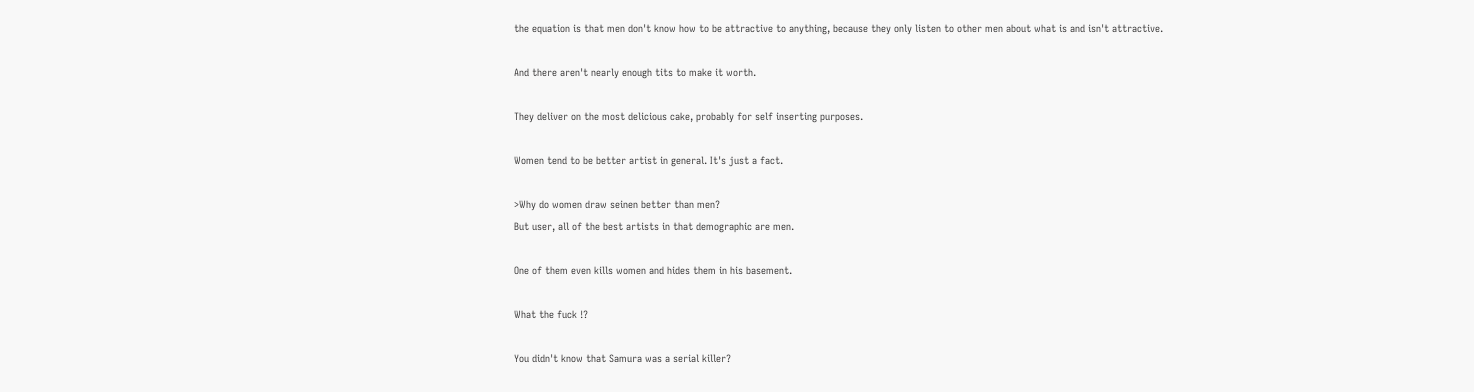the equation is that men don't know how to be attractive to anything, because they only listen to other men about what is and isn't attractive.

And there aren't nearly enough tits to make it worth.

They deliver on the most delicious cake, probably for self inserting purposes.

Women tend to be better artist in general. It's just a fact.

>Why do women draw seinen better than men?
But user, all of the best artists in that demographic are men.

One of them even kills women and hides them in his basement.

What the fuck !?

You didn't know that Samura was a serial killer?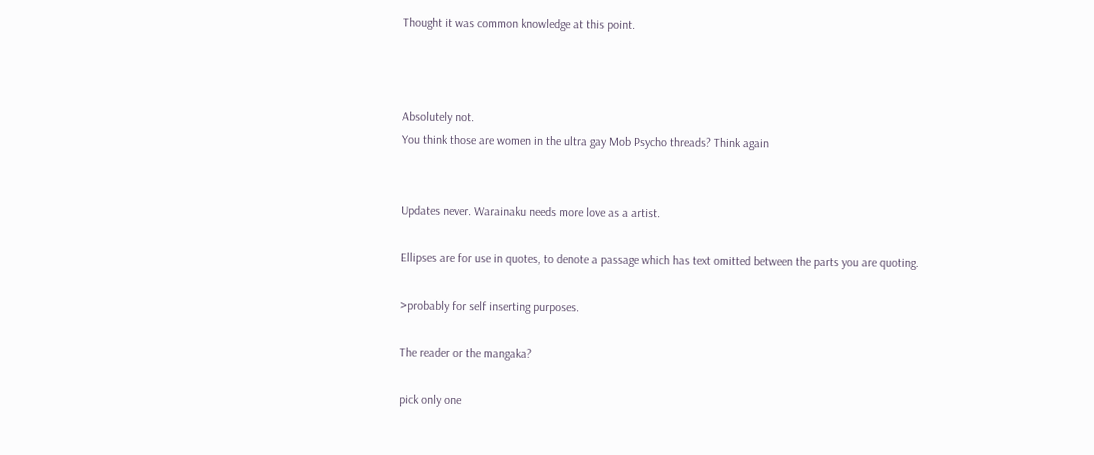Thought it was common knowledge at this point.



Absolutely not.
You think those are women in the ultra gay Mob Psycho threads? Think again


Updates never. Warainaku needs more love as a artist.

Ellipses are for use in quotes, to denote a passage which has text omitted between the parts you are quoting.

>probably for self inserting purposes.

The reader or the mangaka?

pick only one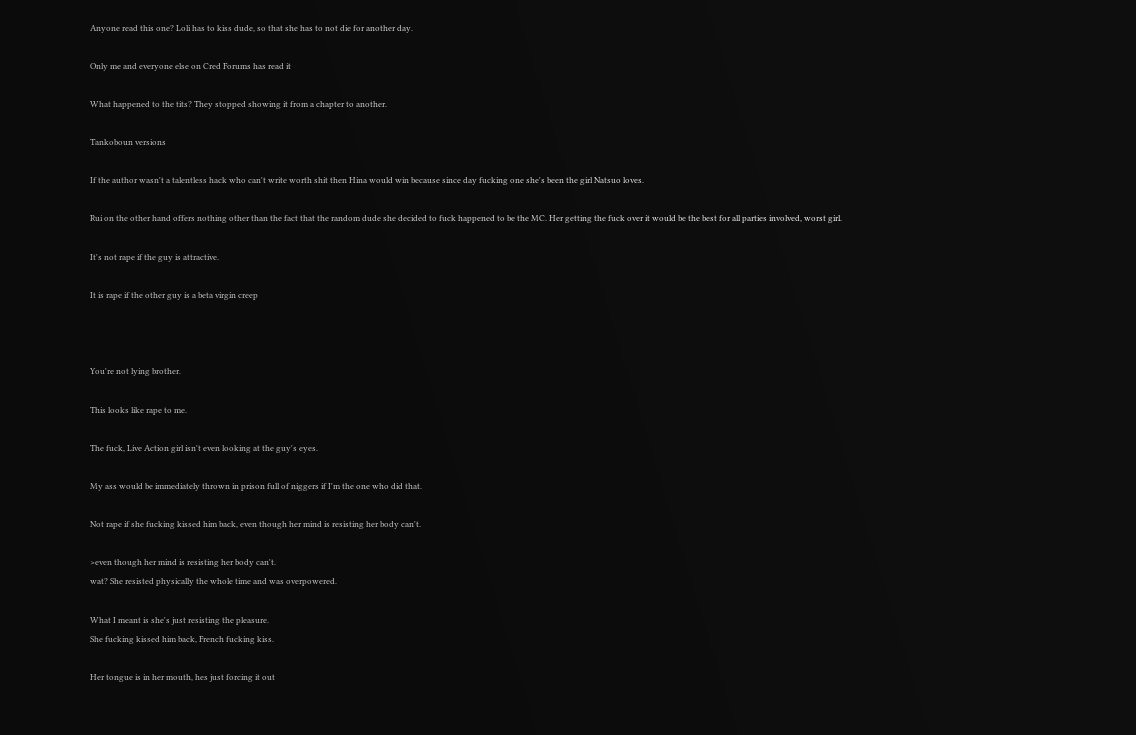Anyone read this one? Loli has to kiss dude, so that she has to not die for another day.

Only me and everyone else on Cred Forums has read it

What happened to the tits? They stopped showing it from a chapter to another.

Tankoboun versions

If the author wasn't a talentless hack who can't write worth shit then Hina would win because since day fucking one she's been the girl Natsuo loves.

Rui on the other hand offers nothing other than the fact that the random dude she decided to fuck happened to be the MC. Her getting the fuck over it would be the best for all parties involved, worst girl.

It's not rape if the guy is attractive.

It is rape if the other guy is a beta virgin creep



You're not lying brother.

This looks like rape to me.

The fuck, Live Action girl isn't even looking at the guy's eyes.

My ass would be immediately thrown in prison full of niggers if I'm the one who did that.

Not rape if she fucking kissed him back, even though her mind is resisting her body can't.

>even though her mind is resisting her body can't.
wat? She resisted physically the whole time and was overpowered.

What I meant is she's just resisting the pleasure.
She fucking kissed him back, French fucking kiss.

Her tongue is in her mouth, hes just forcing it out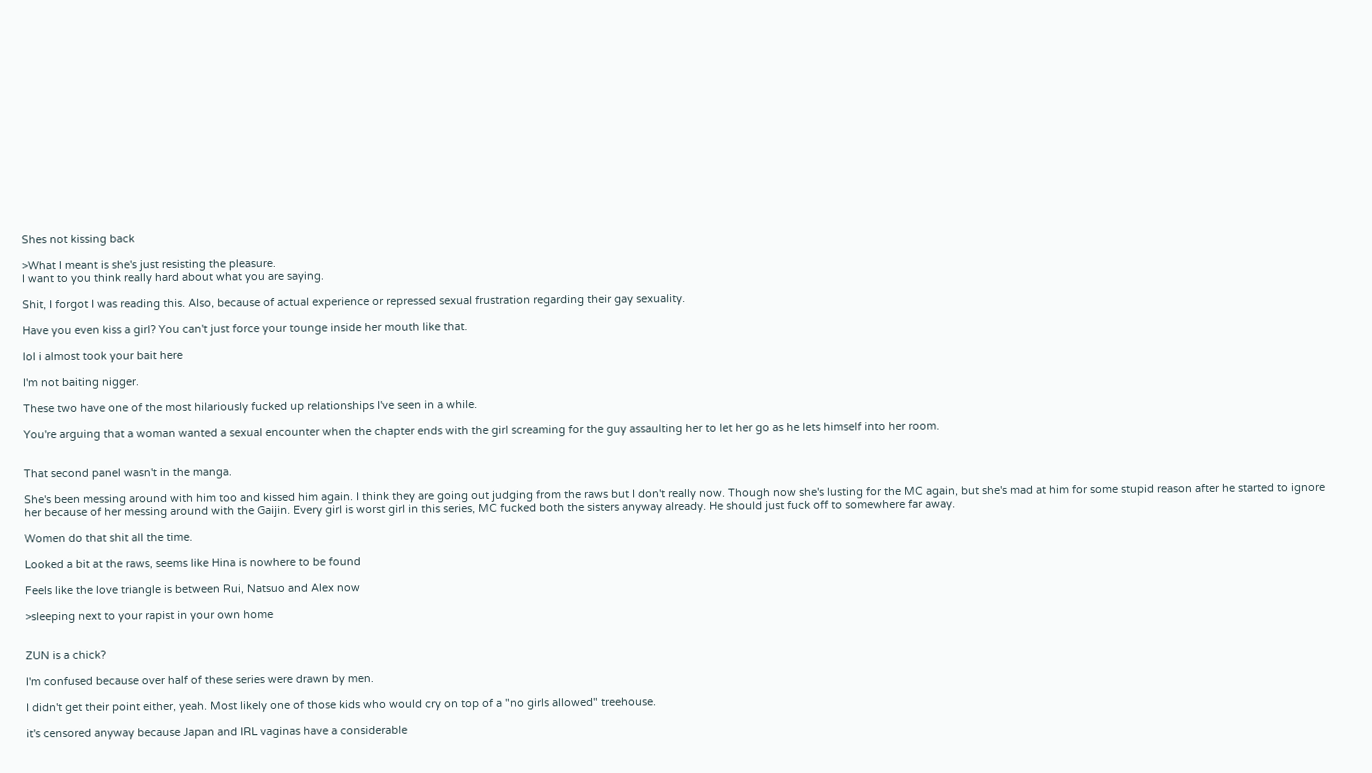Shes not kissing back

>What I meant is she's just resisting the pleasure.
I want to you think really hard about what you are saying.

Shit, I forgot I was reading this. Also, because of actual experience or repressed sexual frustration regarding their gay sexuality.

Have you even kiss a girl? You can't just force your tounge inside her mouth like that.

lol i almost took your bait here

I'm not baiting nigger.

These two have one of the most hilariously fucked up relationships I've seen in a while.

You're arguing that a woman wanted a sexual encounter when the chapter ends with the girl screaming for the guy assaulting her to let her go as he lets himself into her room.


That second panel wasn't in the manga.

She's been messing around with him too and kissed him again. I think they are going out judging from the raws but I don't really now. Though now she's lusting for the MC again, but she's mad at him for some stupid reason after he started to ignore her because of her messing around with the Gaijin. Every girl is worst girl in this series, MC fucked both the sisters anyway already. He should just fuck off to somewhere far away.

Women do that shit all the time.

Looked a bit at the raws, seems like Hina is nowhere to be found

Feels like the love triangle is between Rui, Natsuo and Alex now

>sleeping next to your rapist in your own home


ZUN is a chick?

I'm confused because over half of these series were drawn by men.

I didn't get their point either, yeah. Most likely one of those kids who would cry on top of a "no girls allowed" treehouse.

it's censored anyway because Japan and IRL vaginas have a considerable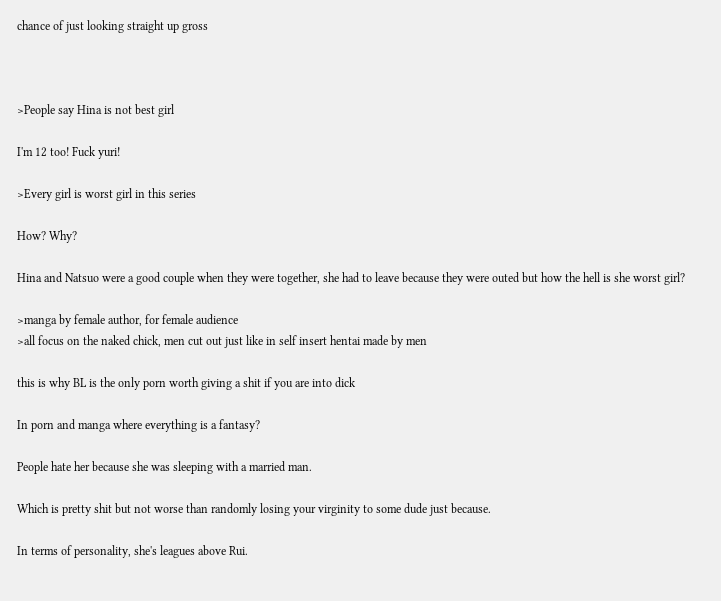chance of just looking straight up gross



>People say Hina is not best girl

I'm 12 too! Fuck yuri!

>Every girl is worst girl in this series

How? Why?

Hina and Natsuo were a good couple when they were together, she had to leave because they were outed but how the hell is she worst girl?

>manga by female author, for female audience
>all focus on the naked chick, men cut out just like in self insert hentai made by men

this is why BL is the only porn worth giving a shit if you are into dick

In porn and manga where everything is a fantasy?

People hate her because she was sleeping with a married man.

Which is pretty shit but not worse than randomly losing your virginity to some dude just because.

In terms of personality, she's leagues above Rui.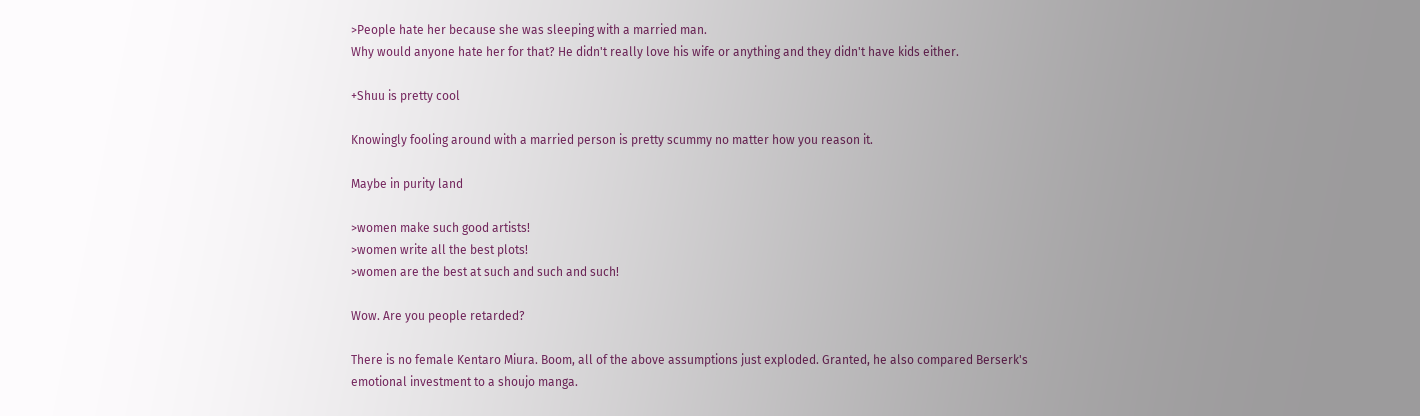>People hate her because she was sleeping with a married man.
Why would anyone hate her for that? He didn't really love his wife or anything and they didn't have kids either.

+Shuu is pretty cool

Knowingly fooling around with a married person is pretty scummy no matter how you reason it.

Maybe in purity land

>women make such good artists!
>women write all the best plots!
>women are the best at such and such and such!

Wow. Are you people retarded?

There is no female Kentaro Miura. Boom, all of the above assumptions just exploded. Granted, he also compared Berserk's emotional investment to a shoujo manga.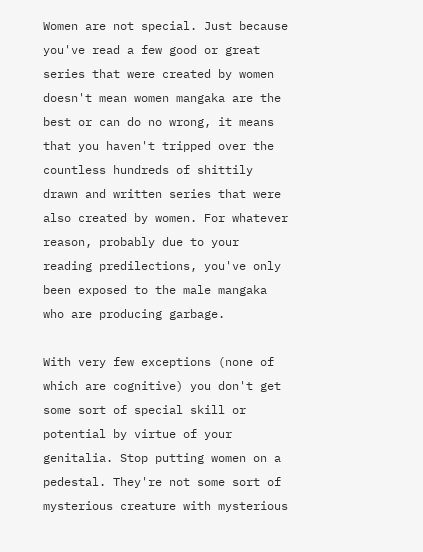Women are not special. Just because you've read a few good or great series that were created by women doesn't mean women mangaka are the best or can do no wrong, it means that you haven't tripped over the countless hundreds of shittily drawn and written series that were also created by women. For whatever reason, probably due to your reading predilections, you've only been exposed to the male mangaka who are producing garbage.

With very few exceptions (none of which are cognitive) you don't get some sort of special skill or potential by virtue of your genitalia. Stop putting women on a pedestal. They're not some sort of mysterious creature with mysterious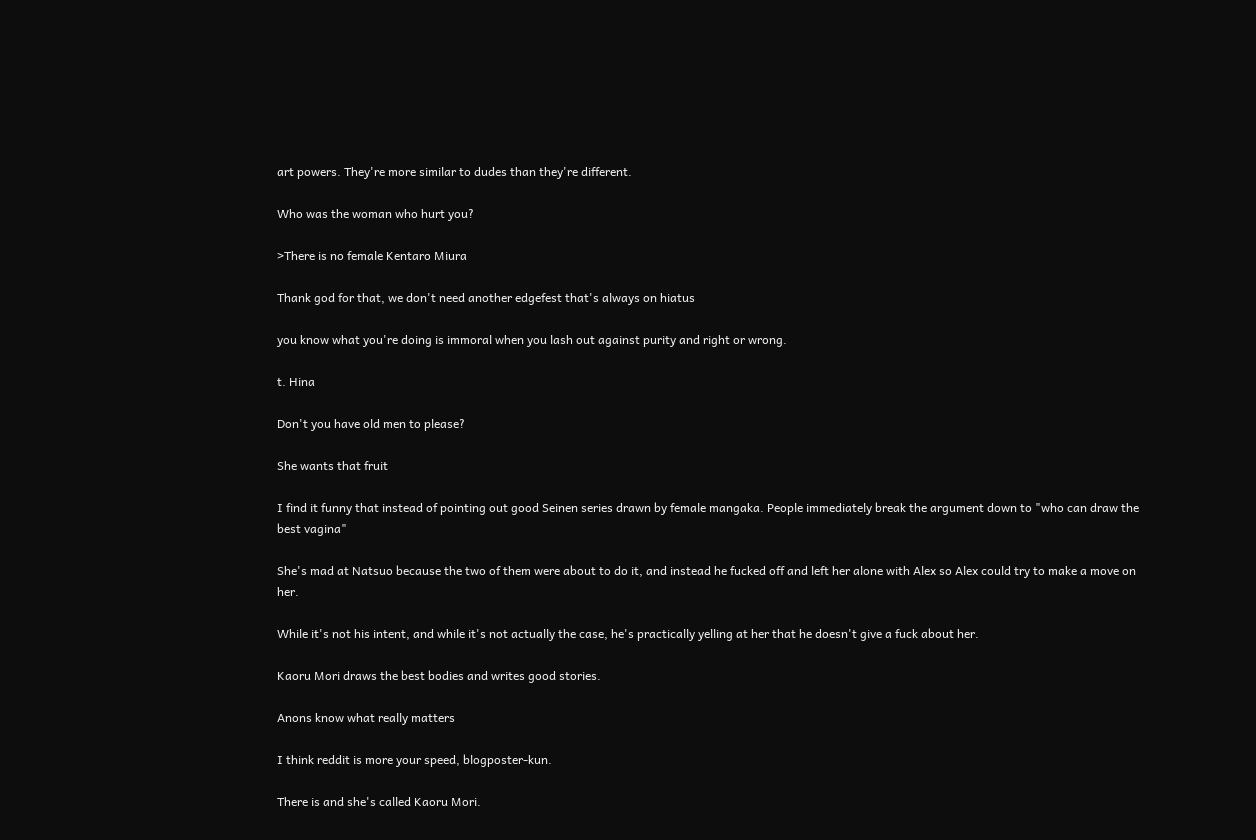art powers. They're more similar to dudes than they're different.

Who was the woman who hurt you?

>There is no female Kentaro Miura

Thank god for that, we don't need another edgefest that's always on hiatus

you know what you're doing is immoral when you lash out against purity and right or wrong.

t. Hina

Don't you have old men to please?

She wants that fruit

I find it funny that instead of pointing out good Seinen series drawn by female mangaka. People immediately break the argument down to "who can draw the best vagina"

She's mad at Natsuo because the two of them were about to do it, and instead he fucked off and left her alone with Alex so Alex could try to make a move on her.

While it's not his intent, and while it's not actually the case, he's practically yelling at her that he doesn't give a fuck about her.

Kaoru Mori draws the best bodies and writes good stories.

Anons know what really matters

I think reddit is more your speed, blogposter-kun.

There is and she's called Kaoru Mori.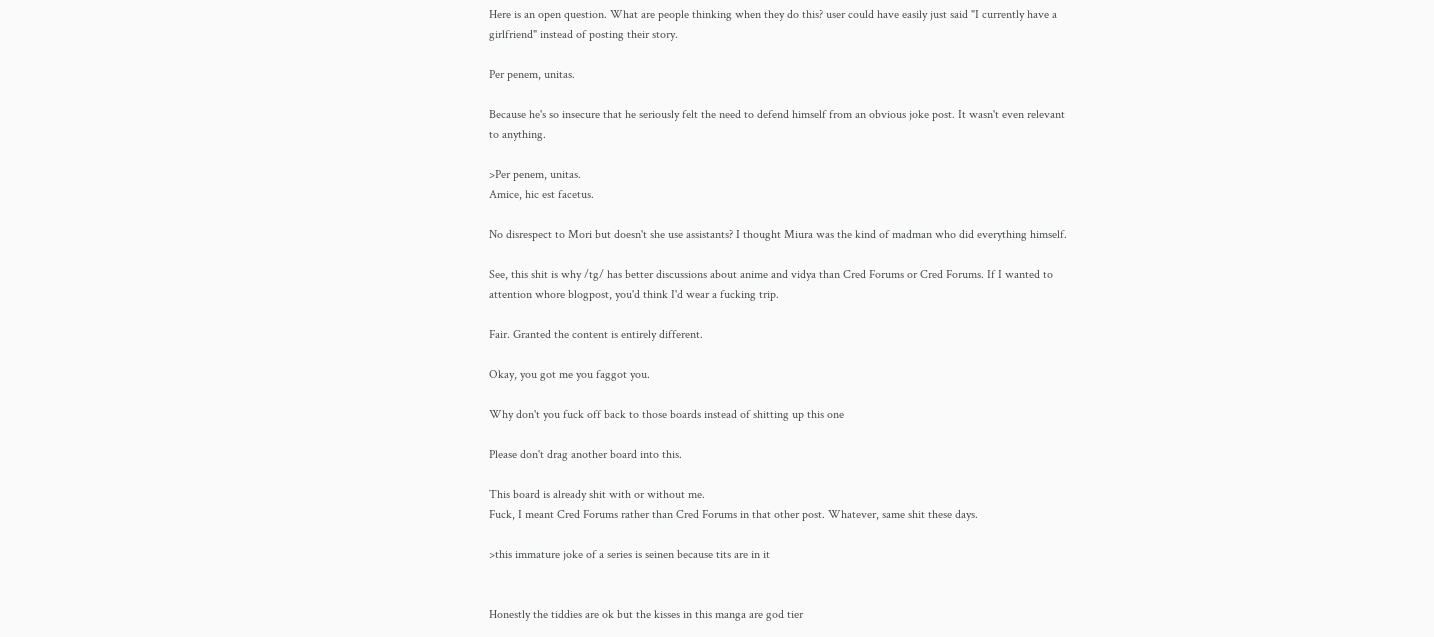Here is an open question. What are people thinking when they do this? user could have easily just said "I currently have a girlfriend" instead of posting their story.

Per penem, unitas.

Because he's so insecure that he seriously felt the need to defend himself from an obvious joke post. It wasn't even relevant to anything.

>Per penem, unitas.
Amice, hic est facetus.

No disrespect to Mori but doesn't she use assistants? I thought Miura was the kind of madman who did everything himself.

See, this shit is why /tg/ has better discussions about anime and vidya than Cred Forums or Cred Forums. If I wanted to attention whore blogpost, you'd think I'd wear a fucking trip.

Fair. Granted the content is entirely different.

Okay, you got me you faggot you.

Why don't you fuck off back to those boards instead of shitting up this one

Please don't drag another board into this.

This board is already shit with or without me.
Fuck, I meant Cred Forums rather than Cred Forums in that other post. Whatever, same shit these days.

>this immature joke of a series is seinen because tits are in it


Honestly the tiddies are ok but the kisses in this manga are god tier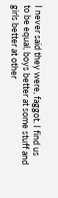I never said they were, faggot. I find us to be equal, boys better at some stuff and girls better at other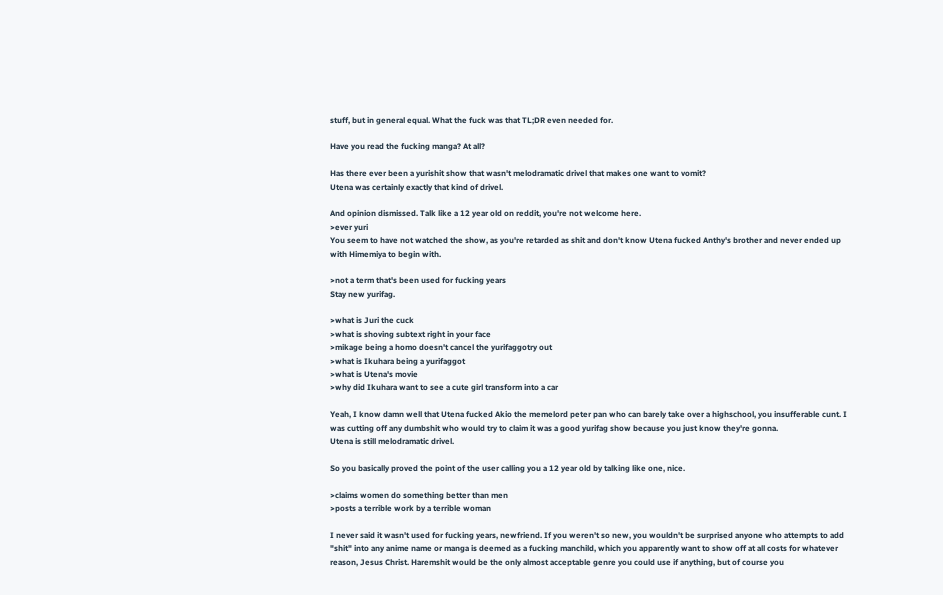stuff, but in general equal. What the fuck was that TL;DR even needed for.

Have you read the fucking manga? At all?

Has there ever been a yurishit show that wasn't melodramatic drivel that makes one want to vomit?
Utena was certainly exactly that kind of drivel.

And opinion dismissed. Talk like a 12 year old on reddit, you're not welcome here.
>ever yuri
You seem to have not watched the show, as you're retarded as shit and don't know Utena fucked Anthy's brother and never ended up with Himemiya to begin with.

>not a term that's been used for fucking years
Stay new yurifag.

>what is Juri the cuck
>what is shoving subtext right in your face
>mikage being a homo doesn't cancel the yurifaggotry out
>what is Ikuhara being a yurifaggot
>what is Utena's movie
>why did Ikuhara want to see a cute girl transform into a car

Yeah, I know damn well that Utena fucked Akio the memelord peter pan who can barely take over a highschool, you insufferable cunt. I was cutting off any dumbshit who would try to claim it was a good yurifag show because you just know they're gonna.
Utena is still melodramatic drivel.

So you basically proved the point of the user calling you a 12 year old by talking like one, nice.

>claims women do something better than men
>posts a terrible work by a terrible woman

I never said it wasn't used for fucking years, newfriend. If you weren't so new, you wouldn't be surprised anyone who attempts to add "shit" into any anime name or manga is deemed as a fucking manchild, which you apparently want to show off at all costs for whatever reason, Jesus Christ. Haremshit would be the only almost acceptable genre you could use if anything, but of course you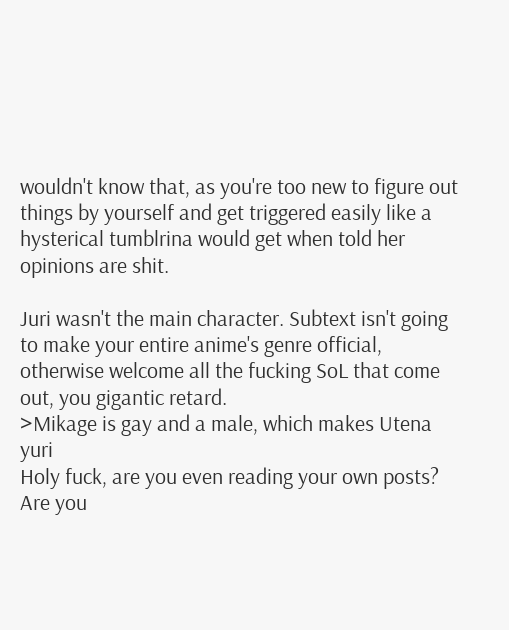wouldn't know that, as you're too new to figure out things by yourself and get triggered easily like a hysterical tumblrina would get when told her opinions are shit.

Juri wasn't the main character. Subtext isn't going to make your entire anime's genre official, otherwise welcome all the fucking SoL that come out, you gigantic retard.
>Mikage is gay and a male, which makes Utena yuri
Holy fuck, are you even reading your own posts? Are you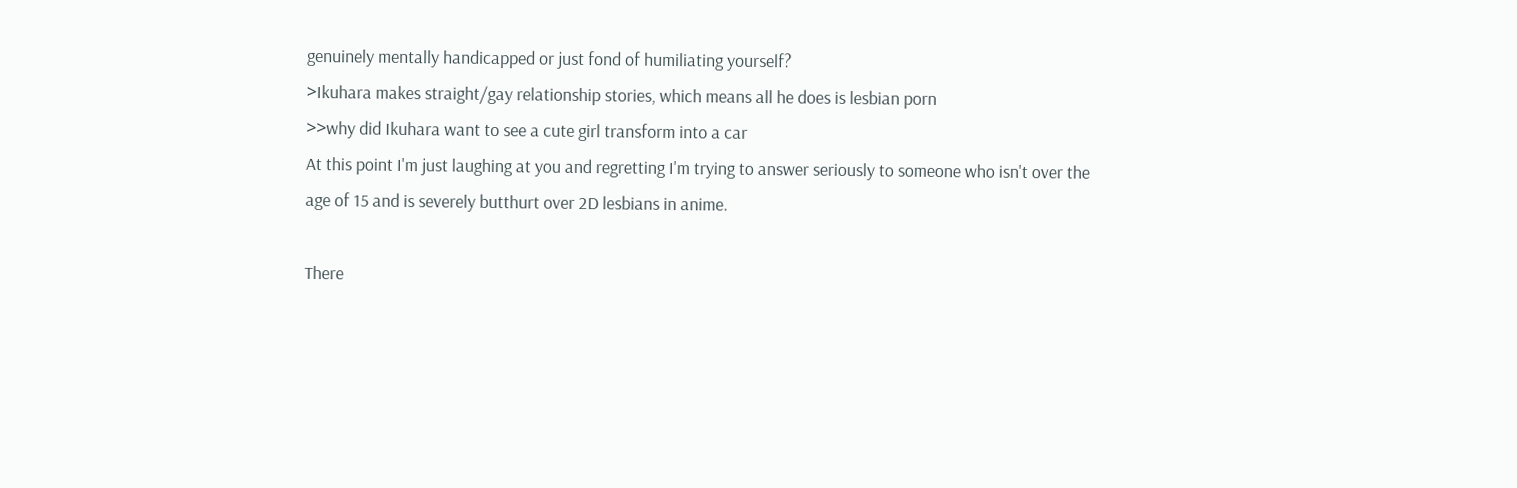genuinely mentally handicapped or just fond of humiliating yourself?
>Ikuhara makes straight/gay relationship stories, which means all he does is lesbian porn
>>why did Ikuhara want to see a cute girl transform into a car
At this point I'm just laughing at you and regretting I'm trying to answer seriously to someone who isn't over the age of 15 and is severely butthurt over 2D lesbians in anime.

There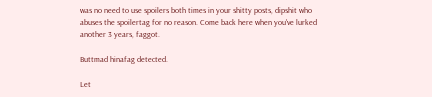was no need to use spoilers both times in your shitty posts, dipshit who abuses the spoilertag for no reason. Come back here when you've lurked another 3 years, faggot.

Buttmad hinafag detected.

Let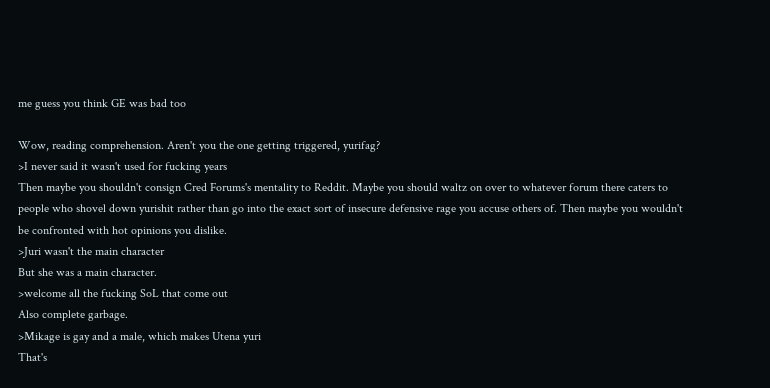me guess you think GE was bad too

Wow, reading comprehension. Aren't you the one getting triggered, yurifag?
>I never said it wasn't used for fucking years
Then maybe you shouldn't consign Cred Forums's mentality to Reddit. Maybe you should waltz on over to whatever forum there caters to people who shovel down yurishit rather than go into the exact sort of insecure defensive rage you accuse others of. Then maybe you wouldn't be confronted with hot opinions you dislike.
>Juri wasn't the main character
But she was a main character.
>welcome all the fucking SoL that come out
Also complete garbage.
>Mikage is gay and a male, which makes Utena yuri
That's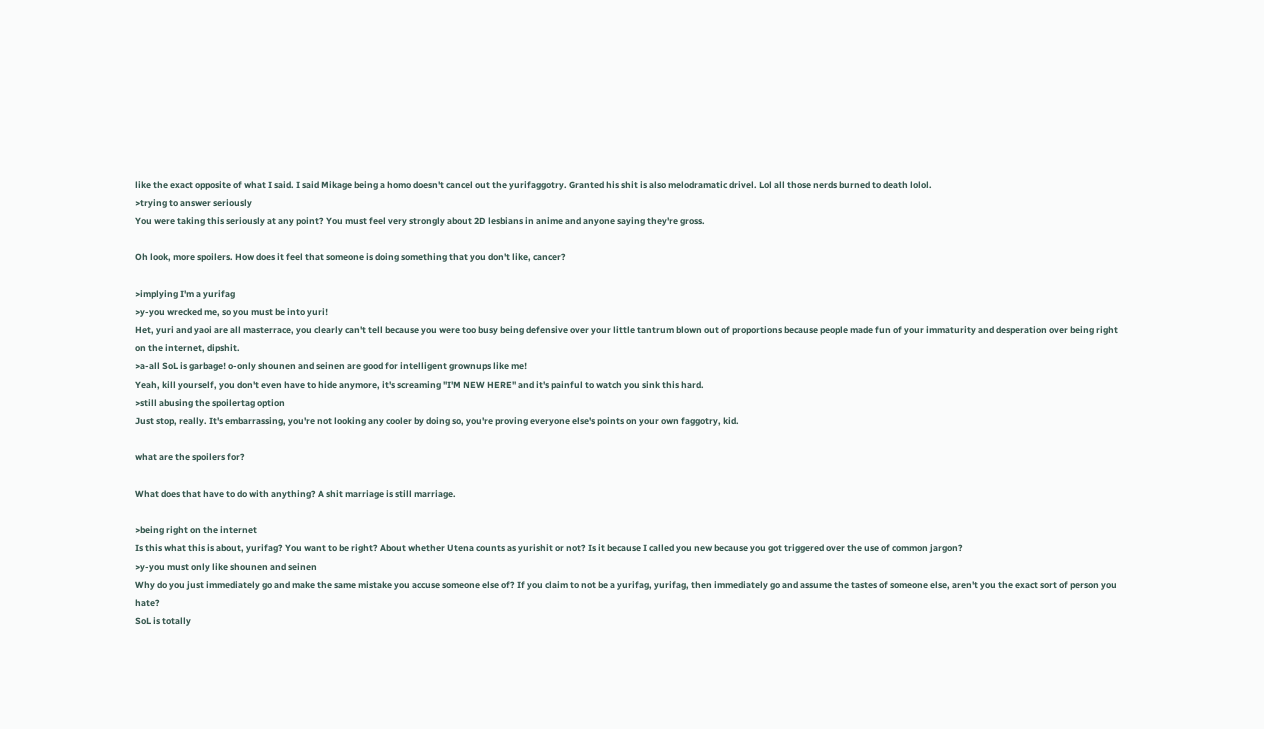like the exact opposite of what I said. I said Mikage being a homo doesn't cancel out the yurifaggotry. Granted his shit is also melodramatic drivel. Lol all those nerds burned to death lolol.
>trying to answer seriously
You were taking this seriously at any point? You must feel very strongly about 2D lesbians in anime and anyone saying they're gross.

Oh look, more spoilers. How does it feel that someone is doing something that you don't like, cancer?

>implying I'm a yurifag
>y-you wrecked me, so you must be into yuri!
Het, yuri and yaoi are all masterrace, you clearly can't tell because you were too busy being defensive over your little tantrum blown out of proportions because people made fun of your immaturity and desperation over being right on the internet, dipshit.
>a-all SoL is garbage! o-only shounen and seinen are good for intelligent grownups like me!
Yeah, kill yourself, you don't even have to hide anymore, it's screaming "I'M NEW HERE" and it's painful to watch you sink this hard.
>still abusing the spoilertag option
Just stop, really. It's embarrassing, you're not looking any cooler by doing so, you're proving everyone else's points on your own faggotry, kid.

what are the spoilers for?

What does that have to do with anything? A shit marriage is still marriage.

>being right on the internet
Is this what this is about, yurifag? You want to be right? About whether Utena counts as yurishit or not? Is it because I called you new because you got triggered over the use of common jargon?
>y-you must only like shounen and seinen
Why do you just immediately go and make the same mistake you accuse someone else of? If you claim to not be a yurifag, yurifag, then immediately go and assume the tastes of someone else, aren't you the exact sort of person you hate?
SoL is totally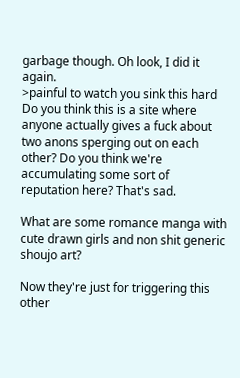garbage though. Oh look, I did it again.
>painful to watch you sink this hard
Do you think this is a site where anyone actually gives a fuck about two anons sperging out on each other? Do you think we're accumulating some sort of reputation here? That's sad.

What are some romance manga with cute drawn girls and non shit generic shoujo art?

Now they're just for triggering this other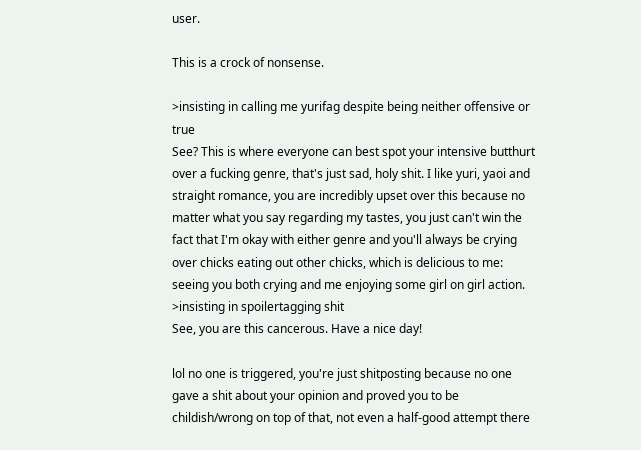user.

This is a crock of nonsense.

>insisting in calling me yurifag despite being neither offensive or true
See? This is where everyone can best spot your intensive butthurt over a fucking genre, that's just sad, holy shit. I like yuri, yaoi and straight romance, you are incredibly upset over this because no matter what you say regarding my tastes, you just can't win the fact that I'm okay with either genre and you'll always be crying over chicks eating out other chicks, which is delicious to me: seeing you both crying and me enjoying some girl on girl action.
>insisting in spoilertagging shit
See, you are this cancerous. Have a nice day!

lol no one is triggered, you're just shitposting because no one gave a shit about your opinion and proved you to be childish/wrong on top of that, not even a half-good attempt there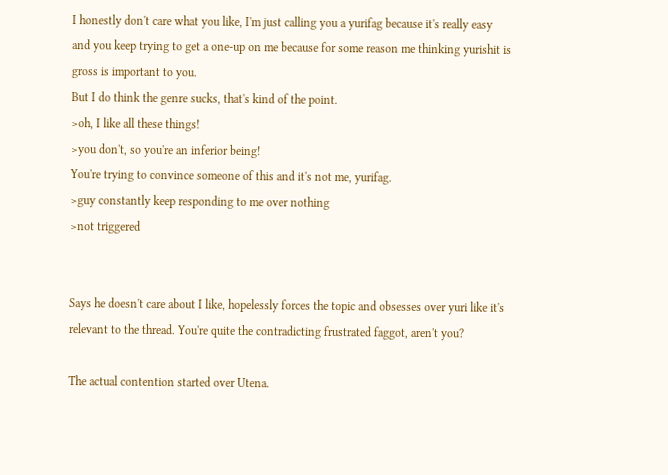I honestly don't care what you like, I'm just calling you a yurifag because it's really easy and you keep trying to get a one-up on me because for some reason me thinking yurishit is gross is important to you.
But I do think the genre sucks, that's kind of the point.
>oh, I like all these things!
>you don't, so you're an inferior being!
You're trying to convince someone of this and it's not me, yurifag.
>guy constantly keep responding to me over nothing
>not triggered


Says he doesn't care about I like, hopelessly forces the topic and obsesses over yuri like it's relevant to the thread. You're quite the contradicting frustrated faggot, aren't you?

The actual contention started over Utena.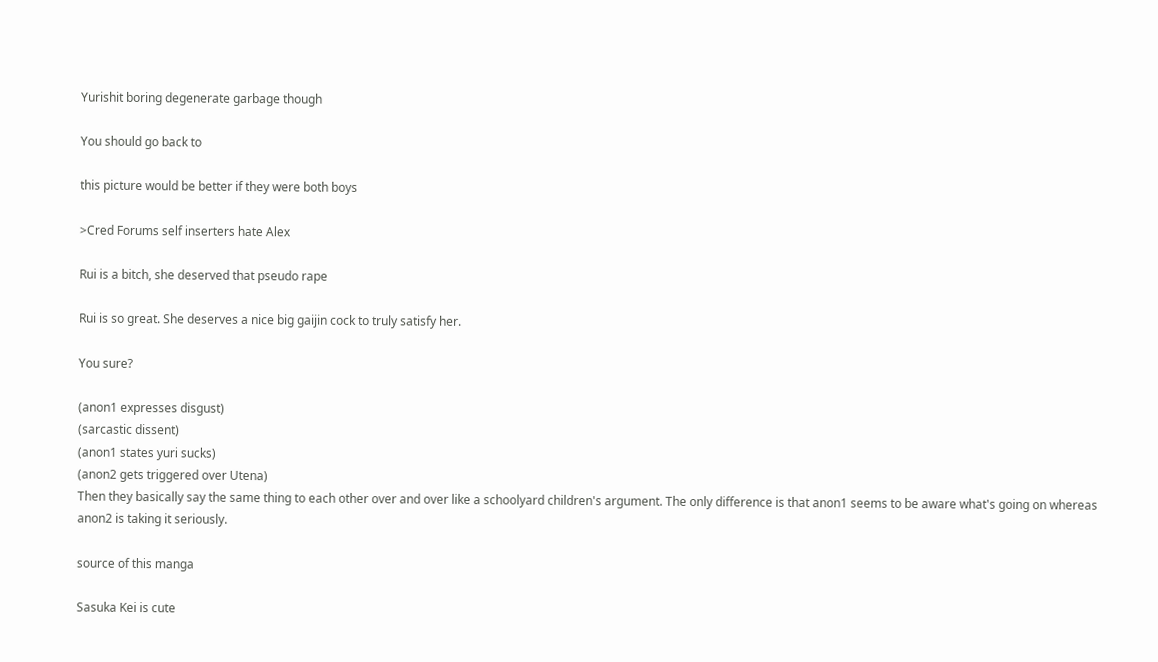Yurishit boring degenerate garbage though

You should go back to

this picture would be better if they were both boys

>Cred Forums self inserters hate Alex

Rui is a bitch, she deserved that pseudo rape

Rui is so great. She deserves a nice big gaijin cock to truly satisfy her.

You sure?

(anon1 expresses disgust)
(sarcastic dissent)
(anon1 states yuri sucks)
(anon2 gets triggered over Utena)
Then they basically say the same thing to each other over and over like a schoolyard children's argument. The only difference is that anon1 seems to be aware what's going on whereas anon2 is taking it seriously.

source of this manga

Sasuka Kei is cute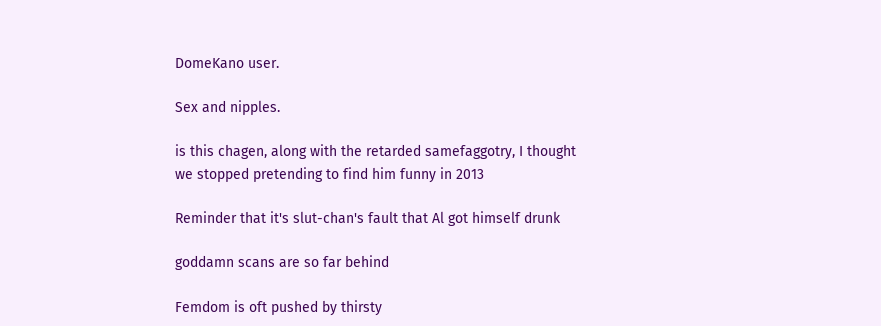DomeKano user.

Sex and nipples.

is this chagen, along with the retarded samefaggotry, I thought we stopped pretending to find him funny in 2013

Reminder that it's slut-chan's fault that Al got himself drunk

goddamn scans are so far behind

Femdom is oft pushed by thirsty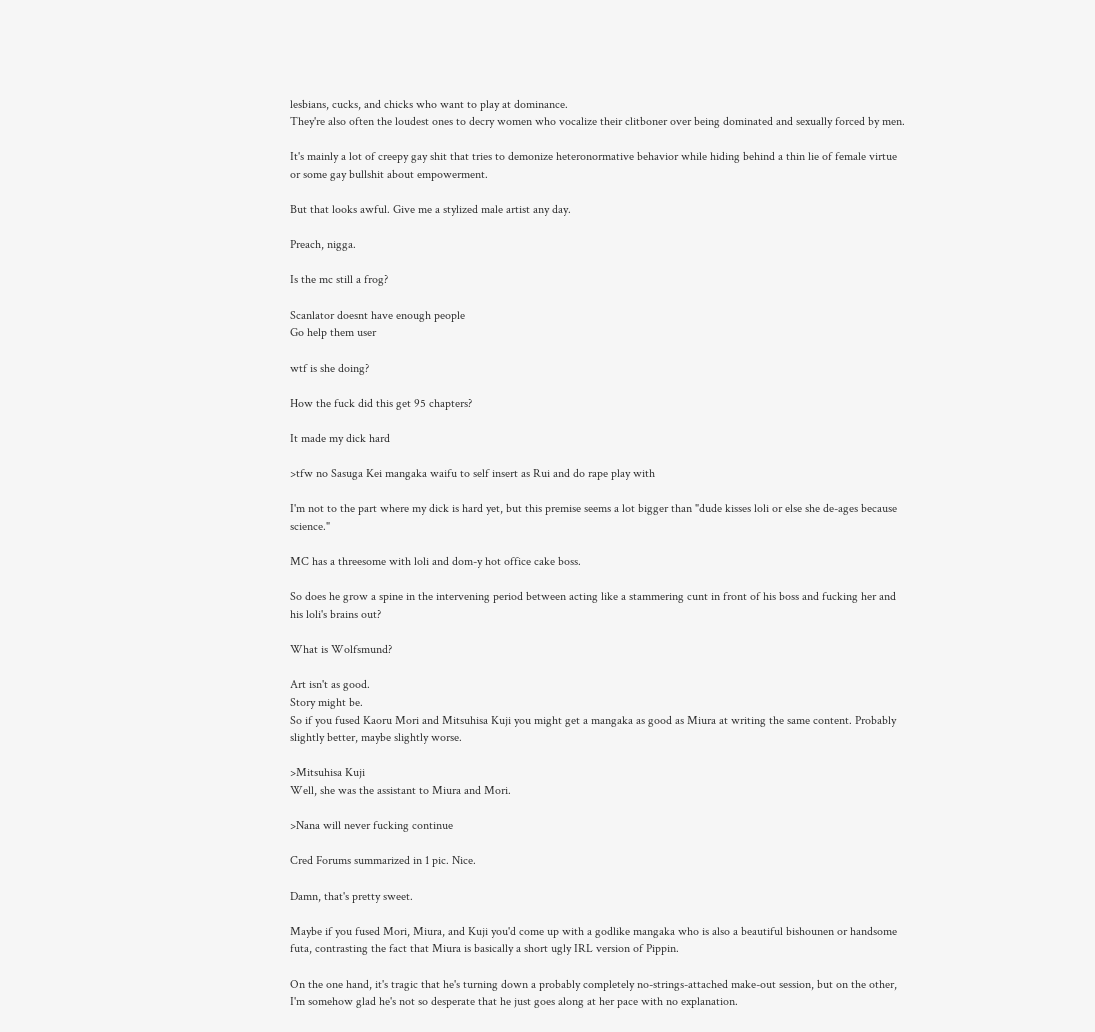lesbians, cucks, and chicks who want to play at dominance.
They're also often the loudest ones to decry women who vocalize their clitboner over being dominated and sexually forced by men.

It's mainly a lot of creepy gay shit that tries to demonize heteronormative behavior while hiding behind a thin lie of female virtue or some gay bullshit about empowerment.

But that looks awful. Give me a stylized male artist any day.

Preach, nigga.

Is the mc still a frog?

Scanlator doesnt have enough people
Go help them user

wtf is she doing?

How the fuck did this get 95 chapters?

It made my dick hard

>tfw no Sasuga Kei mangaka waifu to self insert as Rui and do rape play with

I'm not to the part where my dick is hard yet, but this premise seems a lot bigger than "dude kisses loli or else she de-ages because science."

MC has a threesome with loli and dom-y hot office cake boss.

So does he grow a spine in the intervening period between acting like a stammering cunt in front of his boss and fucking her and his loli's brains out?

What is Wolfsmund?

Art isn't as good.
Story might be.
So if you fused Kaoru Mori and Mitsuhisa Kuji you might get a mangaka as good as Miura at writing the same content. Probably slightly better, maybe slightly worse.

>Mitsuhisa Kuji
Well, she was the assistant to Miura and Mori.

>Nana will never fucking continue

Cred Forums summarized in 1 pic. Nice.

Damn, that's pretty sweet.

Maybe if you fused Mori, Miura, and Kuji you'd come up with a godlike mangaka who is also a beautiful bishounen or handsome futa, contrasting the fact that Miura is basically a short ugly IRL version of Pippin.

On the one hand, it's tragic that he's turning down a probably completely no-strings-attached make-out session, but on the other, I'm somehow glad he's not so desperate that he just goes along at her pace with no explanation.